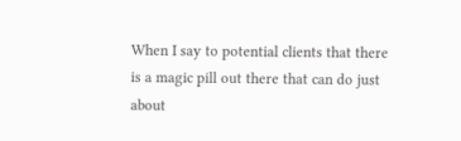When I say to potential clients that there is a magic pill out there that can do just about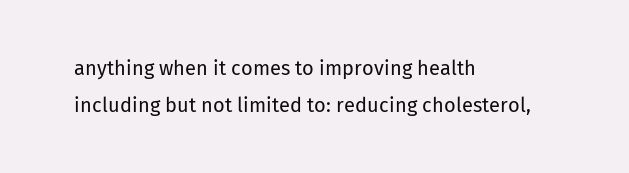anything when it comes to improving health including but not limited to: reducing cholesterol,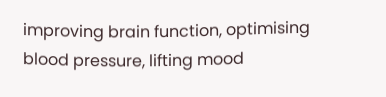improving brain function, optimising blood pressure, lifting mood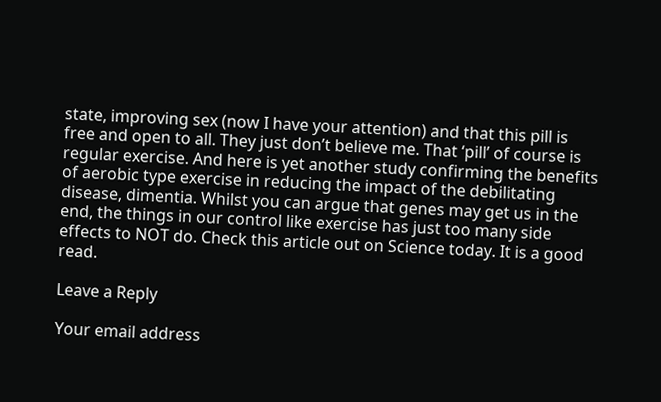state, improving sex (now I have your attention) and that this pill is free and open to all. They just don’t believe me. That ‘pill’ of course is regular exercise. And here is yet another study confirming the benefits of aerobic type exercise in reducing the impact of the debilitating disease, dimentia. Whilst you can argue that genes may get us in the end, the things in our control like exercise has just too many side effects to NOT do. Check this article out on Science today. It is a good read.

Leave a Reply

Your email address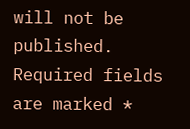will not be published. Required fields are marked *